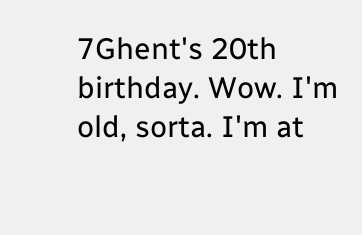7Ghent's 20th birthday. Wow. I'm old, sorta. I'm at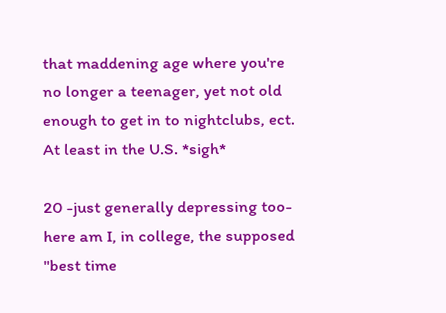that maddening age where you're no longer a teenager, yet not old enough to get in to nightclubs, ect. At least in the U.S. *sigh*

20 -just generally depressing too- here am I, in college, the supposed "best time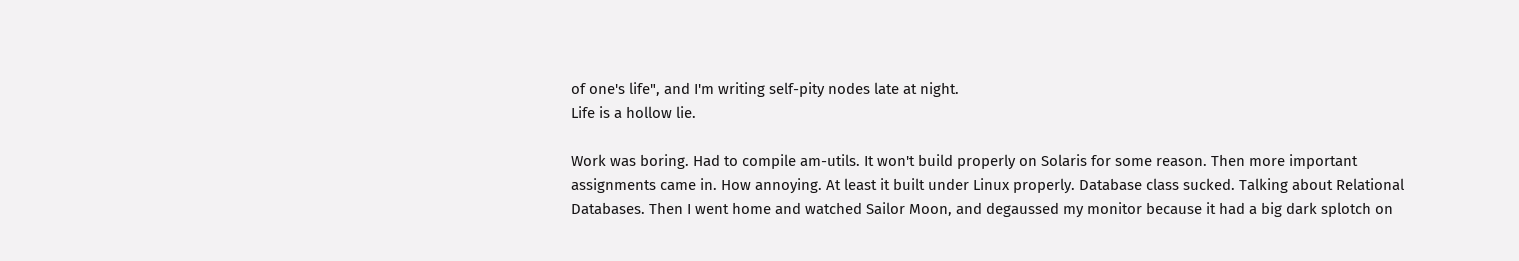of one's life", and I'm writing self-pity nodes late at night.
Life is a hollow lie.

Work was boring. Had to compile am-utils. It won't build properly on Solaris for some reason. Then more important assignments came in. How annoying. At least it built under Linux properly. Database class sucked. Talking about Relational Databases. Then I went home and watched Sailor Moon, and degaussed my monitor because it had a big dark splotch on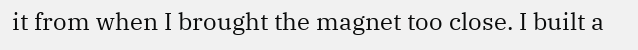it from when I brought the magnet too close. I built a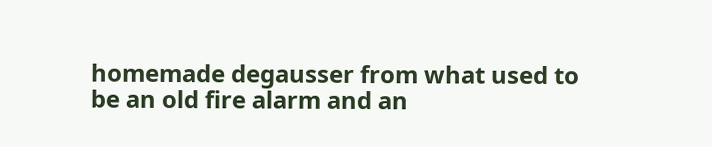homemade degausser from what used to be an old fire alarm and an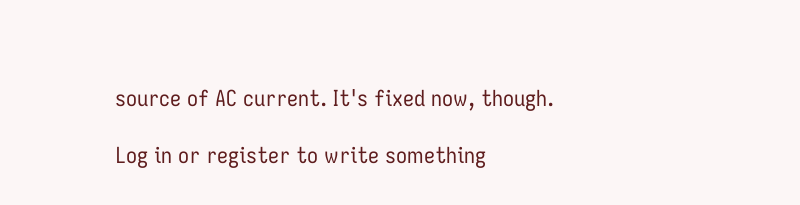source of AC current. It's fixed now, though.

Log in or register to write something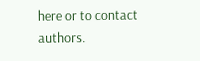here or to contact authors.